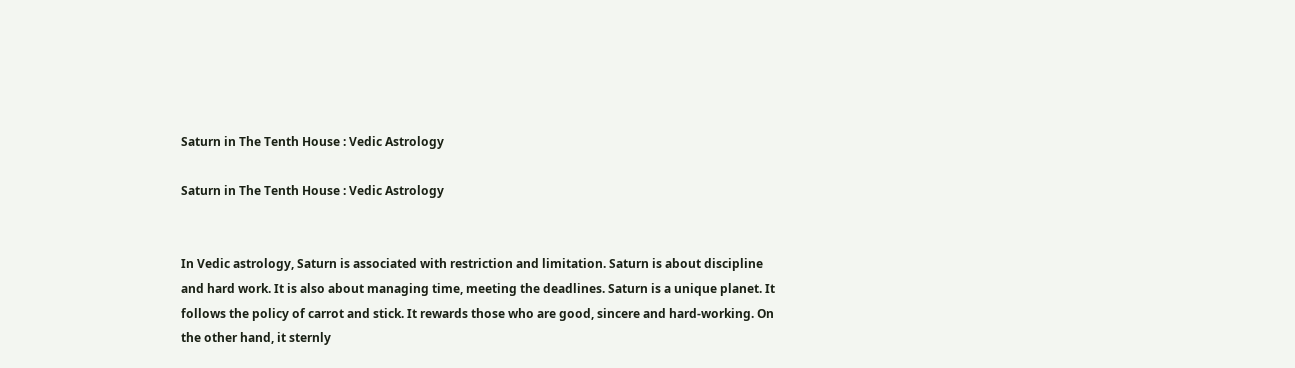Saturn in The Tenth House : Vedic Astrology

Saturn in The Tenth House : Vedic Astrology


In Vedic astrology, Saturn is associated with restriction and limitation. Saturn is about discipline and hard work. It is also about managing time, meeting the deadlines. Saturn is a unique planet. It follows the policy of carrot and stick. It rewards those who are good, sincere and hard-working. On the other hand, it sternly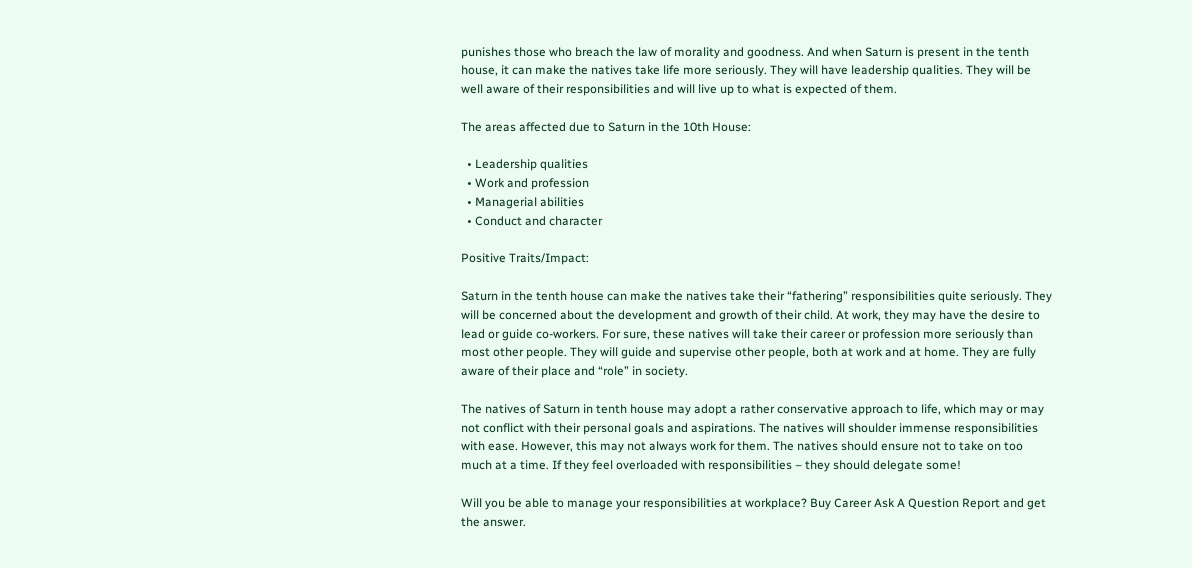punishes those who breach the law of morality and goodness. And when Saturn is present in the tenth house, it can make the natives take life more seriously. They will have leadership qualities. They will be well aware of their responsibilities and will live up to what is expected of them.

The areas affected due to Saturn in the 10th House:

  • Leadership qualities
  • Work and profession
  • Managerial abilities
  • Conduct and character

Positive Traits/Impact:

Saturn in the tenth house can make the natives take their “fathering” responsibilities quite seriously. They will be concerned about the development and growth of their child. At work, they may have the desire to lead or guide co-workers. For sure, these natives will take their career or profession more seriously than most other people. They will guide and supervise other people, both at work and at home. They are fully aware of their place and “role” in society.

The natives of Saturn in tenth house may adopt a rather conservative approach to life, which may or may not conflict with their personal goals and aspirations. The natives will shoulder immense responsibilities with ease. However, this may not always work for them. The natives should ensure not to take on too much at a time. If they feel overloaded with responsibilities – they should delegate some!

Will you be able to manage your responsibilities at workplace? Buy Career Ask A Question Report and get the answer.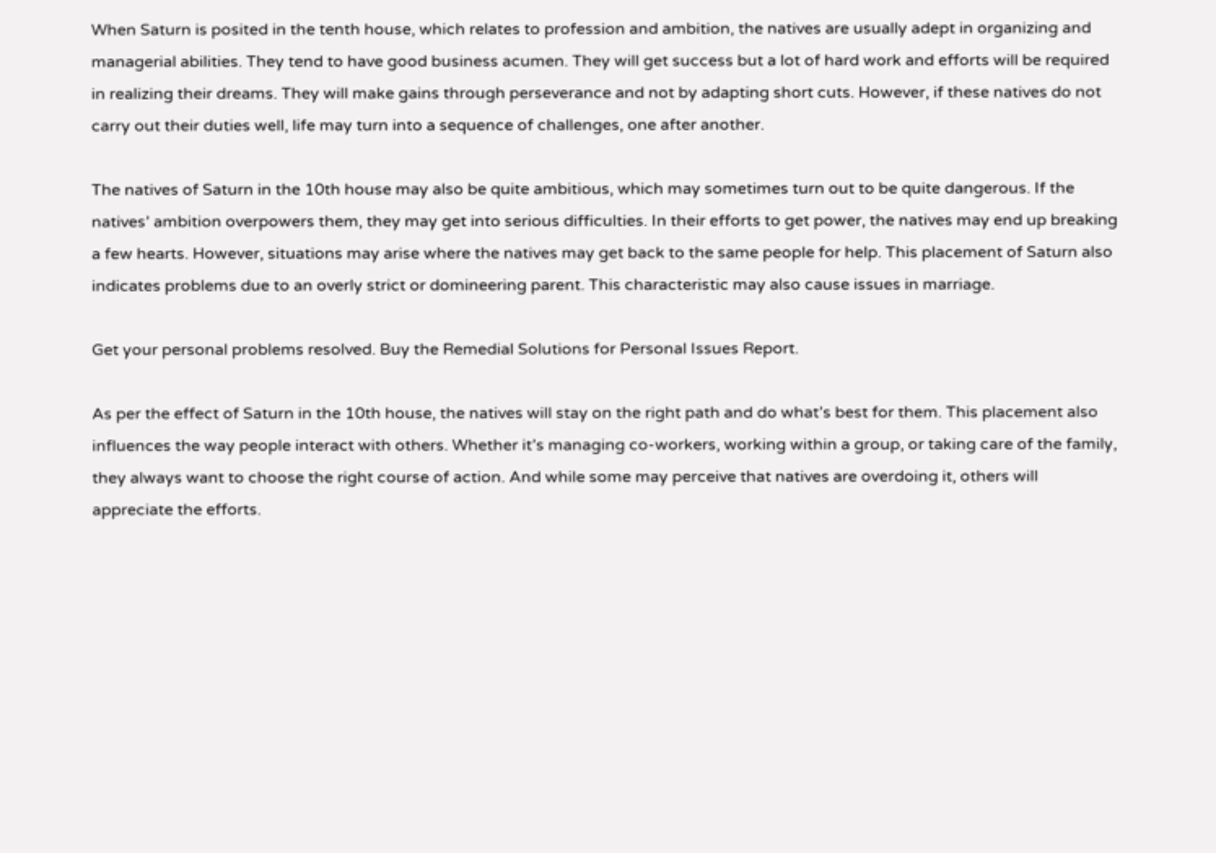When Saturn is posited in the tenth house, which relates to profession and ambition, the natives are usually adept in organizing and managerial abilities. They tend to have good business acumen. They will get success but a lot of hard work and efforts will be required in realizing their dreams. They will make gains through perseverance and not by adapting short cuts. However, if these natives do not carry out their duties well, life may turn into a sequence of challenges, one after another.

The natives of Saturn in the 10th house may also be quite ambitious, which may sometimes turn out to be quite dangerous. If the natives’ ambition overpowers them, they may get into serious difficulties. In their efforts to get power, the natives may end up breaking a few hearts. However, situations may arise where the natives may get back to the same people for help. This placement of Saturn also indicates problems due to an overly strict or domineering parent. This characteristic may also cause issues in marriage.

Get your personal problems resolved. Buy the Remedial Solutions for Personal Issues Report.

As per the effect of Saturn in the 10th house, the natives will stay on the right path and do what’s best for them. This placement also influences the way people interact with others. Whether it’s managing co-workers, working within a group, or taking care of the family, they always want to choose the right course of action. And while some may perceive that natives are overdoing it, others will appreciate the efforts.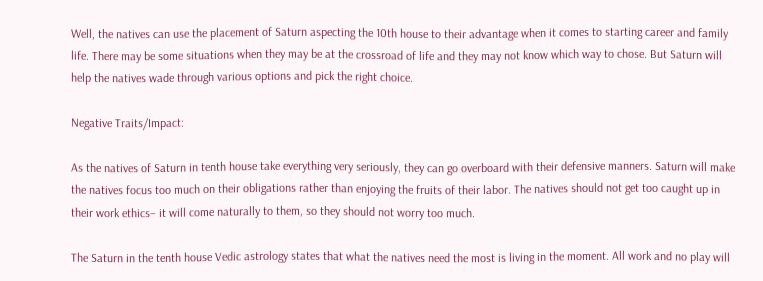Well, the natives can use the placement of Saturn aspecting the 10th house to their advantage when it comes to starting career and family life. There may be some situations when they may be at the crossroad of life and they may not know which way to chose. But Saturn will help the natives wade through various options and pick the right choice.

Negative Traits/Impact:

As the natives of Saturn in tenth house take everything very seriously, they can go overboard with their defensive manners. Saturn will make the natives focus too much on their obligations rather than enjoying the fruits of their labor. The natives should not get too caught up in their work ethics– it will come naturally to them, so they should not worry too much.

The Saturn in the tenth house Vedic astrology states that what the natives need the most is living in the moment. All work and no play will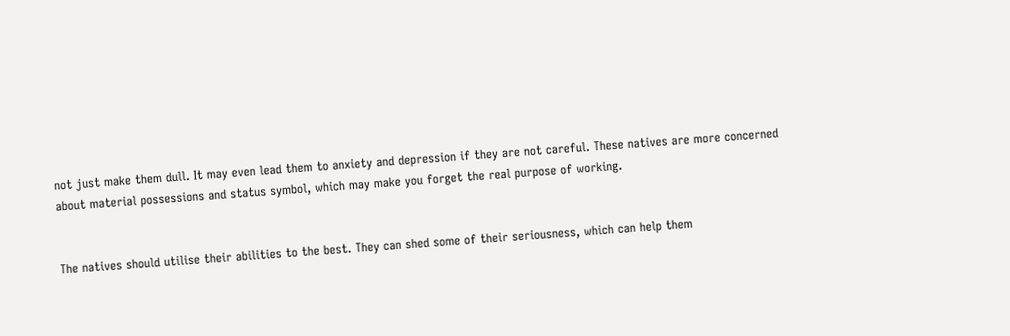not just make them dull. It may even lead them to anxiety and depression if they are not careful. These natives are more concerned about material possessions and status symbol, which may make you forget the real purpose of working.


The natives should utilise their abilities to the best. They can shed some of their seriousness, which can help them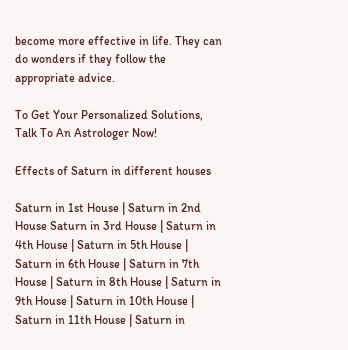become more effective in life. They can do wonders if they follow the appropriate advice.

To Get Your Personalized Solutions, Talk To An Astrologer Now!

Effects of Saturn in different houses

Saturn in 1st House | Saturn in 2nd House Saturn in 3rd House | Saturn in 4th House | Saturn in 5th House | Saturn in 6th House | Saturn in 7th House | Saturn in 8th House | Saturn in 9th House | Saturn in 10th House | Saturn in 11th House | Saturn in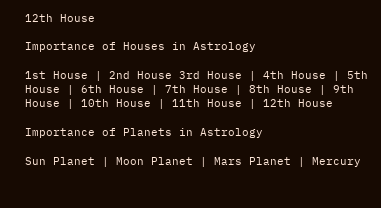12th House

Importance of Houses in Astrology

1st House | 2nd House 3rd House | 4th House | 5th House | 6th House | 7th House | 8th House | 9th House | 10th House | 11th House | 12th House

Importance of Planets in Astrology

Sun Planet | Moon Planet | Mars Planet | Mercury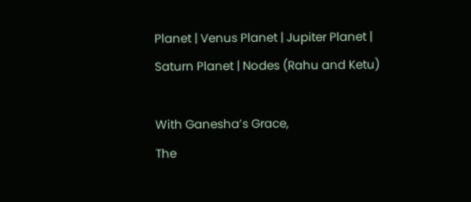Planet | Venus Planet | Jupiter Planet | Saturn Planet | Nodes (Rahu and Ketu)

With Ganesha’s Grace,
The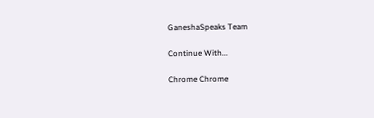GaneshaSpeaks Team

Continue With...

Chrome Chrome